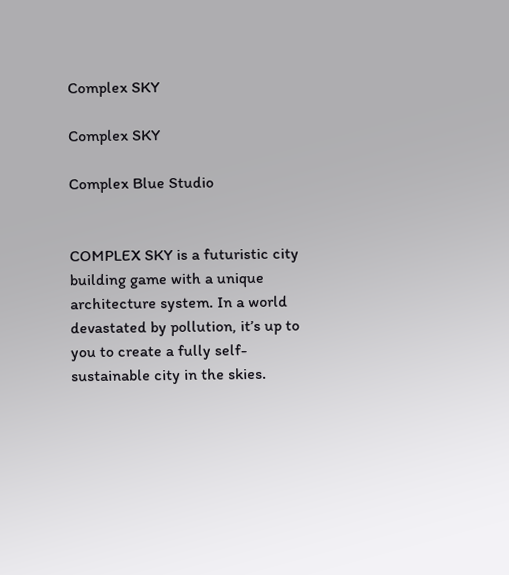Complex SKY

Complex SKY

Complex Blue Studio


COMPLEX SKY is a futuristic city building game with a unique architecture system. In a world devastated by pollution, it’s up to you to create a fully self-sustainable city in the skies.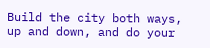Build the city both ways, up and down, and do your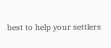best to help your settlers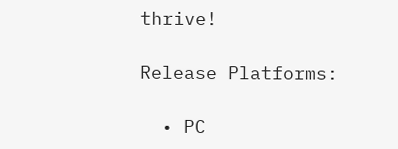thrive!

Release Platforms:

  • PC